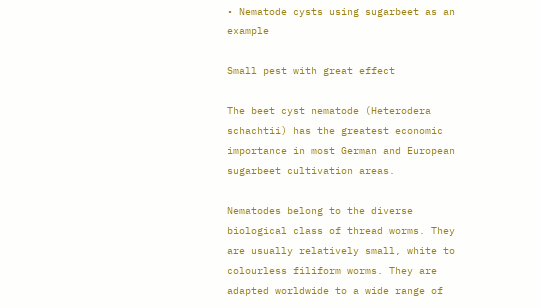• Nematode cysts using sugarbeet as an example

Small pest with great effect

The beet cyst nematode (Heterodera schachtii) has the greatest economic importance in most German and European sugarbeet cultivation areas.

Nematodes belong to the diverse biological class of thread worms. They are usually relatively small, white to colourless filiform worms. They are adapted worldwide to a wide range of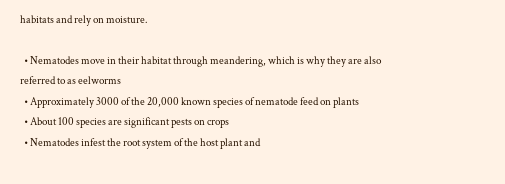habitats and rely on moisture.

  • Nematodes move in their habitat through meandering, which is why they are also referred to as eelworms
  • Approximately 3000 of the 20,000 known species of nematode feed on plants
  • About 100 species are significant pests on crops
  • Nematodes infest the root system of the host plant and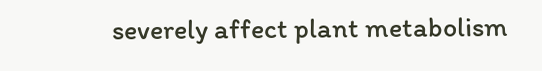severely affect plant metabolism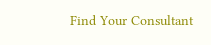Find Your Consultant